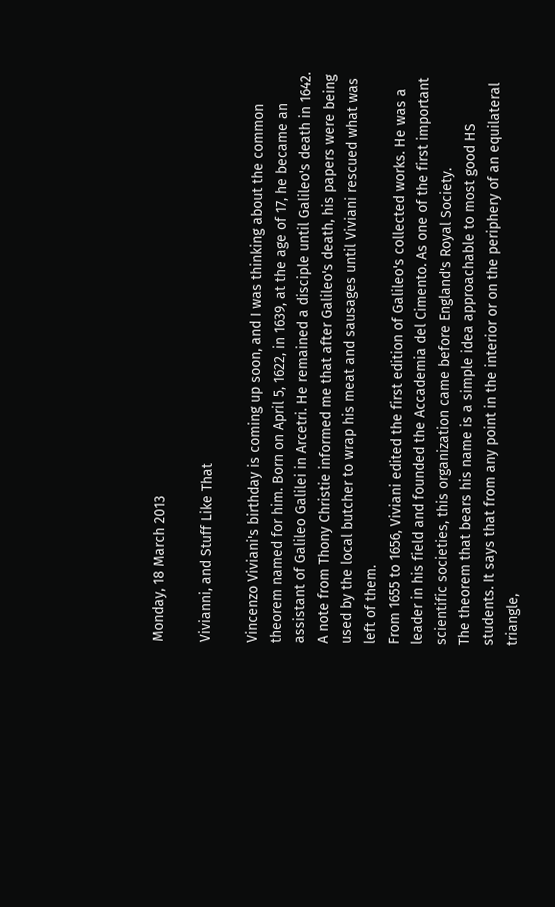Monday, 18 March 2013

Vivianni, and Stuff Like That

Vincenzo Viviani's birthday is coming up soon, and I was thinking about the common theorem named for him. Born on April 5, 1622, in 1639, at the age of 17, he became an assistant of Galileo Galilei in Arcetri. He remained a disciple until Galileo's death in 1642.  A note from Thony Christie informed me that after Galileo's death, his papers were being used by the local butcher to wrap his meat and sausages until Viviani rescued what was left of them.
From 1655 to 1656, Viviani edited the first edition of Galileo's collected works. He was a leader in his field and founded the Accademia del Cimento. As one of the first important scientific societies, this organization came before England's Royal Society.
The theorem that bears his name is a simple idea approachable to most good HS students. It says that from any point in the interior or on the periphery of an equilateral triangle,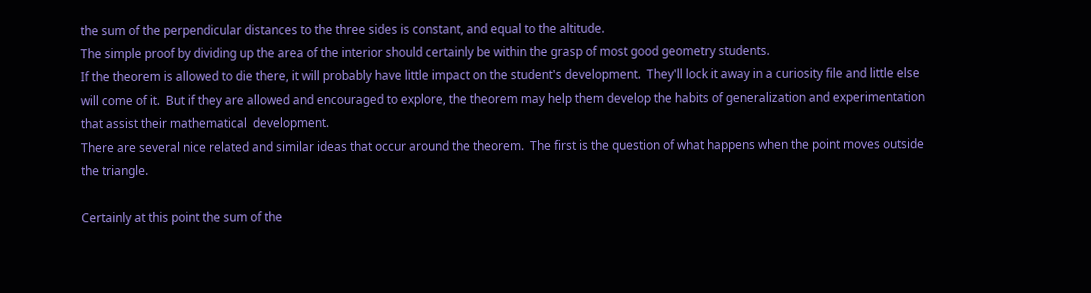the sum of the perpendicular distances to the three sides is constant, and equal to the altitude.
The simple proof by dividing up the area of the interior should certainly be within the grasp of most good geometry students.
If the theorem is allowed to die there, it will probably have little impact on the student's development.  They'll lock it away in a curiosity file and little else will come of it.  But if they are allowed and encouraged to explore, the theorem may help them develop the habits of generalization and experimentation that assist their mathematical  development.
There are several nice related and similar ideas that occur around the theorem.  The first is the question of what happens when the point moves outside the triangle.

Certainly at this point the sum of the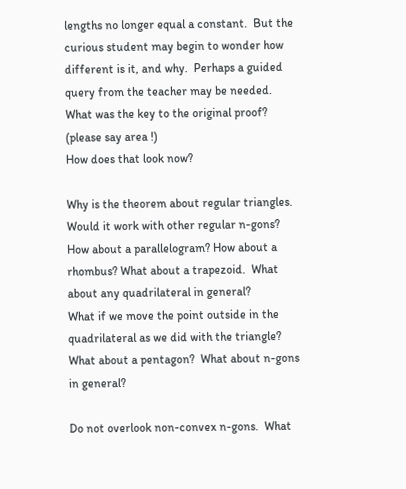lengths no longer equal a constant.  But the curious student may begin to wonder how different is it, and why.  Perhaps a guided query from the teacher may be needed.  What was the key to the original proof? (please say area !)
How does that look now?

Why is the theorem about regular triangles.  Would it work with other regular n-gons?  How about a parallelogram? How about a rhombus? What about a trapezoid.  What about any quadrilateral in general?
What if we move the point outside in the quadrilateral as we did with the triangle?
What about a pentagon?  What about n-gons in general?

Do not overlook non-convex n-gons.  What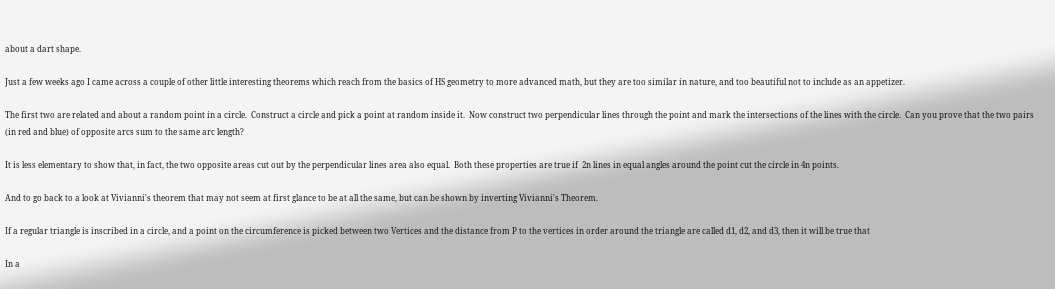about a dart shape.

Just a few weeks ago I came across a couple of other little interesting theorems which reach from the basics of HS geometry to more advanced math, but they are too similar in nature, and too beautiful not to include as an appetizer.

The first two are related and about a random point in a circle.  Construct a circle and pick a point at random inside it.  Now construct two perpendicular lines through the point and mark the intersections of the lines with the circle.  Can you prove that the two pairs (in red and blue) of opposite arcs sum to the same arc length?

It is less elementary to show that, in fact, the two opposite areas cut out by the perpendicular lines area also equal.  Both these properties are true if  2n lines in equal angles around the point cut the circle in 4n points.

And to go back to a look at Vivianni's theorem that may not seem at first glance to be at all the same, but can be shown by inverting Vivianni's Theorem.

If a regular triangle is inscribed in a circle, and a point on the circumference is picked between two Vertices and the distance from P to the vertices in order around the triangle are called d1, d2, and d3, then it will be true that

In a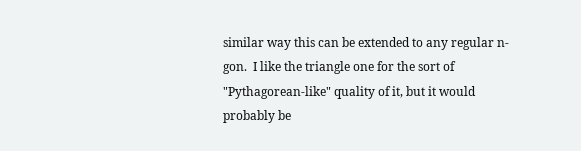similar way this can be extended to any regular n-gon.  I like the triangle one for the sort of "Pythagorean-like" quality of it, but it would probably be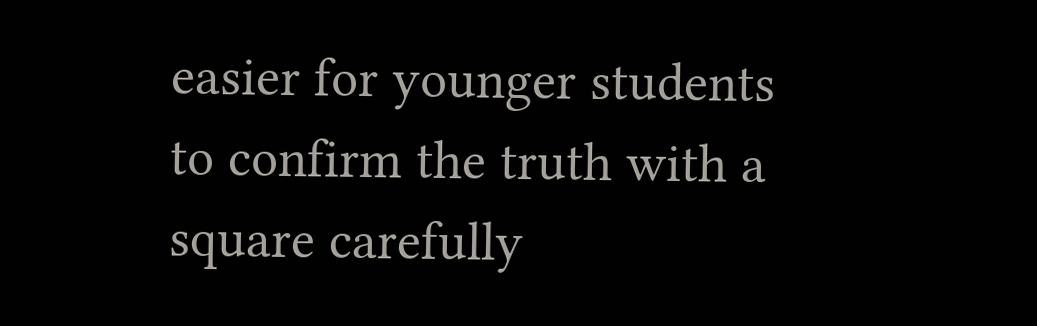easier for younger students to confirm the truth with a square carefully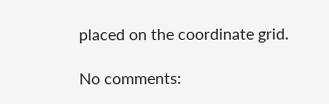placed on the coordinate grid.

No comments: